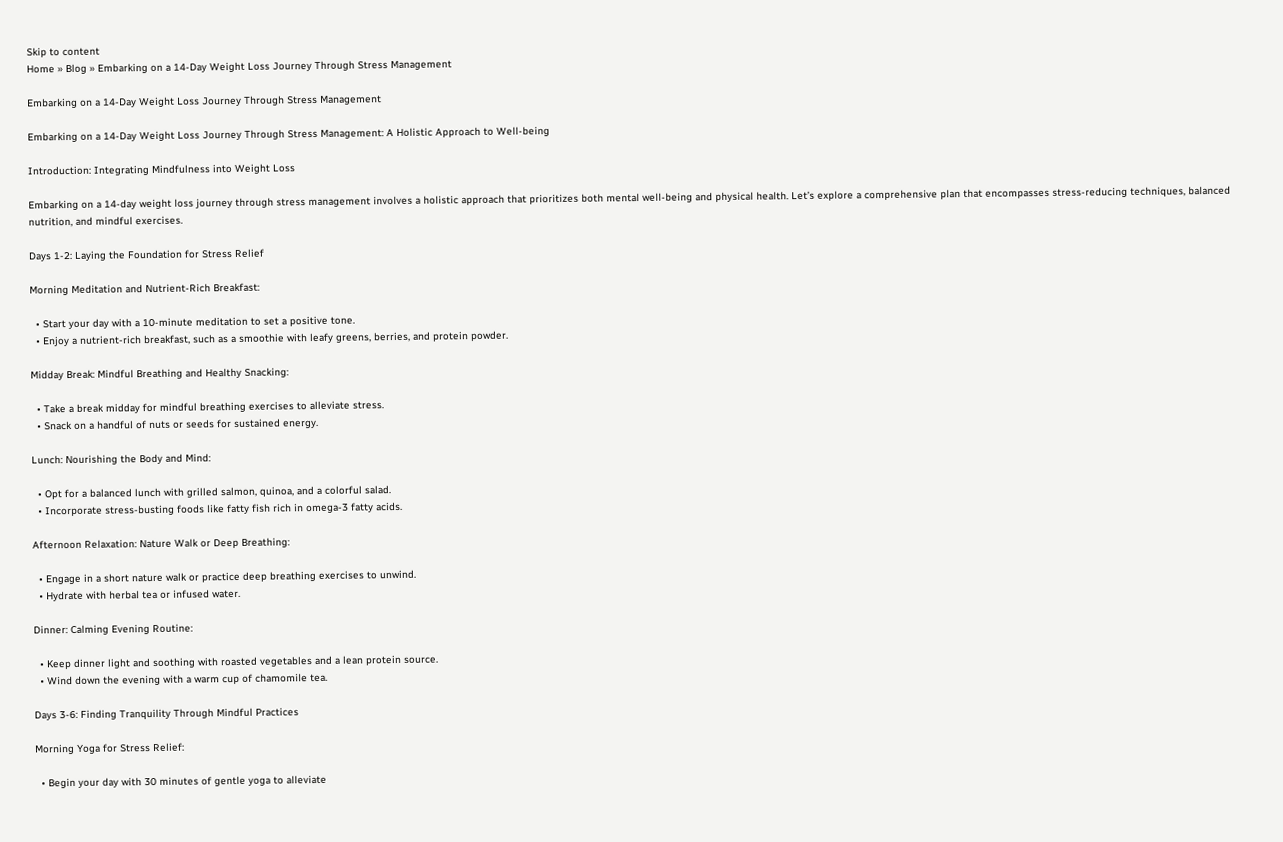Skip to content
Home » Blog » Embarking on a 14-Day Weight Loss Journey Through Stress Management

Embarking on a 14-Day Weight Loss Journey Through Stress Management

Embarking on a 14-Day Weight Loss Journey Through Stress Management: A Holistic Approach to Well-being

Introduction: Integrating Mindfulness into Weight Loss

Embarking on a 14-day weight loss journey through stress management involves a holistic approach that prioritizes both mental well-being and physical health. Let’s explore a comprehensive plan that encompasses stress-reducing techniques, balanced nutrition, and mindful exercises.

Days 1-2: Laying the Foundation for Stress Relief

Morning Meditation and Nutrient-Rich Breakfast:

  • Start your day with a 10-minute meditation to set a positive tone.
  • Enjoy a nutrient-rich breakfast, such as a smoothie with leafy greens, berries, and protein powder.

Midday Break: Mindful Breathing and Healthy Snacking:

  • Take a break midday for mindful breathing exercises to alleviate stress.
  • Snack on a handful of nuts or seeds for sustained energy.

Lunch: Nourishing the Body and Mind:

  • Opt for a balanced lunch with grilled salmon, quinoa, and a colorful salad.
  • Incorporate stress-busting foods like fatty fish rich in omega-3 fatty acids.

Afternoon Relaxation: Nature Walk or Deep Breathing:

  • Engage in a short nature walk or practice deep breathing exercises to unwind.
  • Hydrate with herbal tea or infused water.

Dinner: Calming Evening Routine:

  • Keep dinner light and soothing with roasted vegetables and a lean protein source.
  • Wind down the evening with a warm cup of chamomile tea.

Days 3-6: Finding Tranquility Through Mindful Practices

Morning Yoga for Stress Relief:

  • Begin your day with 30 minutes of gentle yoga to alleviate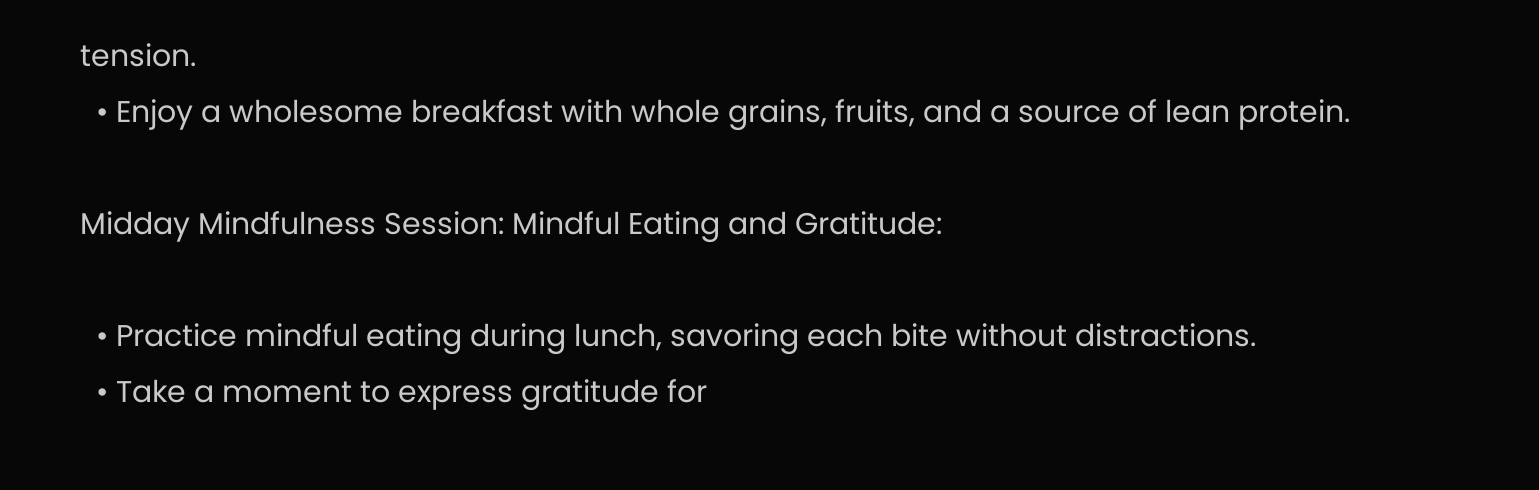tension.
  • Enjoy a wholesome breakfast with whole grains, fruits, and a source of lean protein.

Midday Mindfulness Session: Mindful Eating and Gratitude:

  • Practice mindful eating during lunch, savoring each bite without distractions.
  • Take a moment to express gratitude for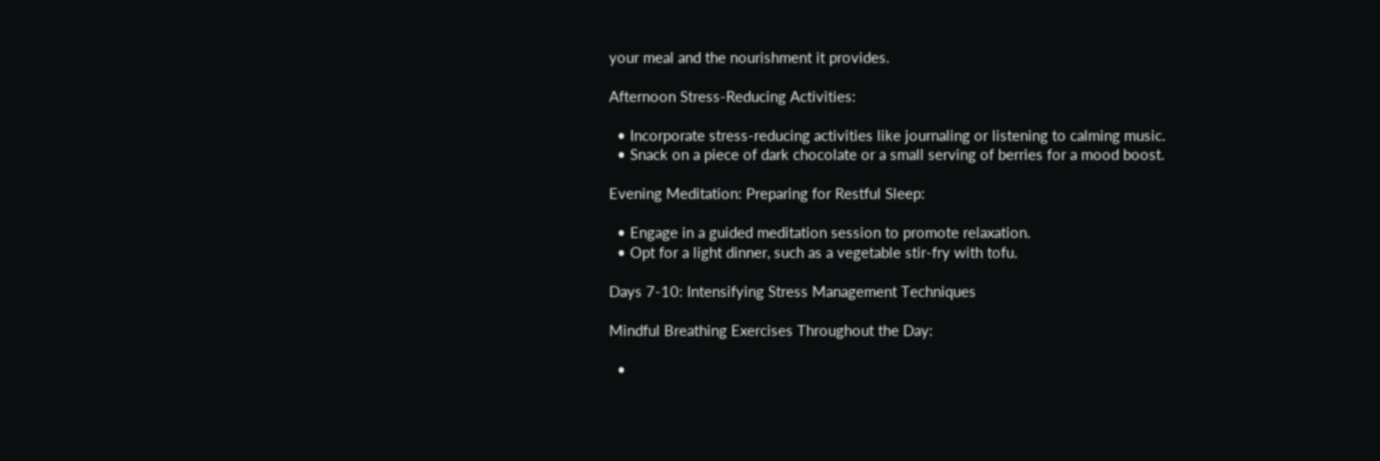your meal and the nourishment it provides.

Afternoon Stress-Reducing Activities:

  • Incorporate stress-reducing activities like journaling or listening to calming music.
  • Snack on a piece of dark chocolate or a small serving of berries for a mood boost.

Evening Meditation: Preparing for Restful Sleep:

  • Engage in a guided meditation session to promote relaxation.
  • Opt for a light dinner, such as a vegetable stir-fry with tofu.

Days 7-10: Intensifying Stress Management Techniques

Mindful Breathing Exercises Throughout the Day:

  •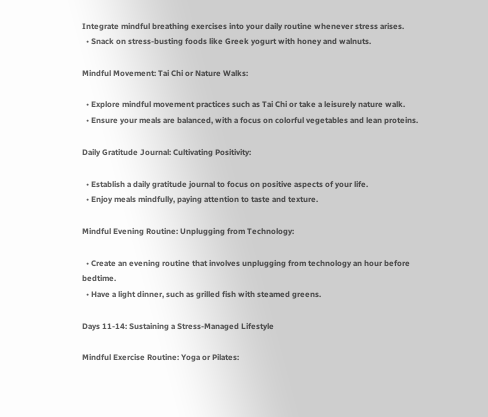Integrate mindful breathing exercises into your daily routine whenever stress arises.
  • Snack on stress-busting foods like Greek yogurt with honey and walnuts.

Mindful Movement: Tai Chi or Nature Walks:

  • Explore mindful movement practices such as Tai Chi or take a leisurely nature walk.
  • Ensure your meals are balanced, with a focus on colorful vegetables and lean proteins.

Daily Gratitude Journal: Cultivating Positivity:

  • Establish a daily gratitude journal to focus on positive aspects of your life.
  • Enjoy meals mindfully, paying attention to taste and texture.

Mindful Evening Routine: Unplugging from Technology:

  • Create an evening routine that involves unplugging from technology an hour before bedtime.
  • Have a light dinner, such as grilled fish with steamed greens.

Days 11-14: Sustaining a Stress-Managed Lifestyle

Mindful Exercise Routine: Yoga or Pilates: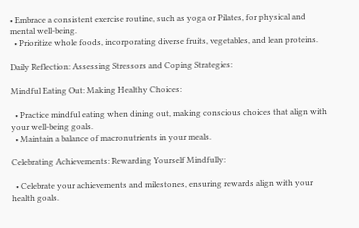• Embrace a consistent exercise routine, such as yoga or Pilates, for physical and mental well-being.
  • Prioritize whole foods, incorporating diverse fruits, vegetables, and lean proteins.

Daily Reflection: Assessing Stressors and Coping Strategies:

Mindful Eating Out: Making Healthy Choices:

  • Practice mindful eating when dining out, making conscious choices that align with your well-being goals.
  • Maintain a balance of macronutrients in your meals.

Celebrating Achievements: Rewarding Yourself Mindfully:

  • Celebrate your achievements and milestones, ensuring rewards align with your health goals.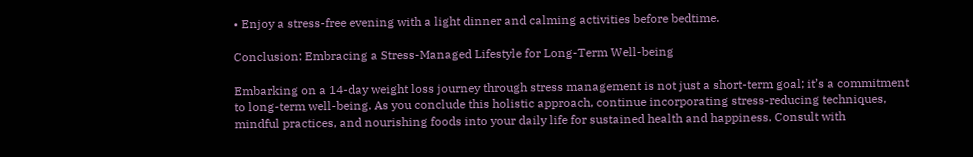• Enjoy a stress-free evening with a light dinner and calming activities before bedtime.

Conclusion: Embracing a Stress-Managed Lifestyle for Long-Term Well-being

Embarking on a 14-day weight loss journey through stress management is not just a short-term goal; it’s a commitment to long-term well-being. As you conclude this holistic approach, continue incorporating stress-reducing techniques, mindful practices, and nourishing foods into your daily life for sustained health and happiness. Consult with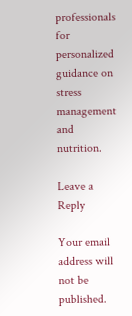professionals for personalized guidance on stress management and nutrition.

Leave a Reply

Your email address will not be published.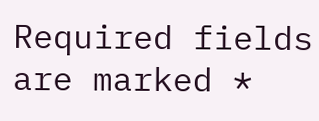Required fields are marked *